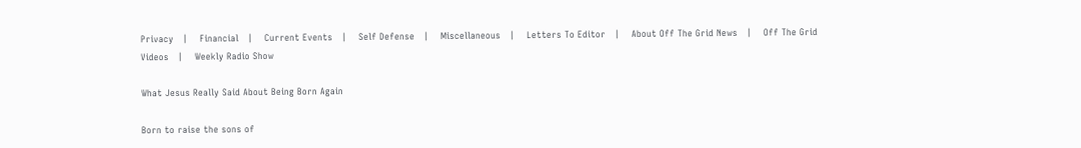Privacy   |    Financial   |    Current Events   |    Self Defense   |    Miscellaneous   |    Letters To Editor   |    About Off The Grid News   |    Off The Grid Videos   |    Weekly Radio Show

What Jesus Really Said About Being Born Again

Born to raise the sons of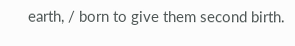earth, / born to give them second birth.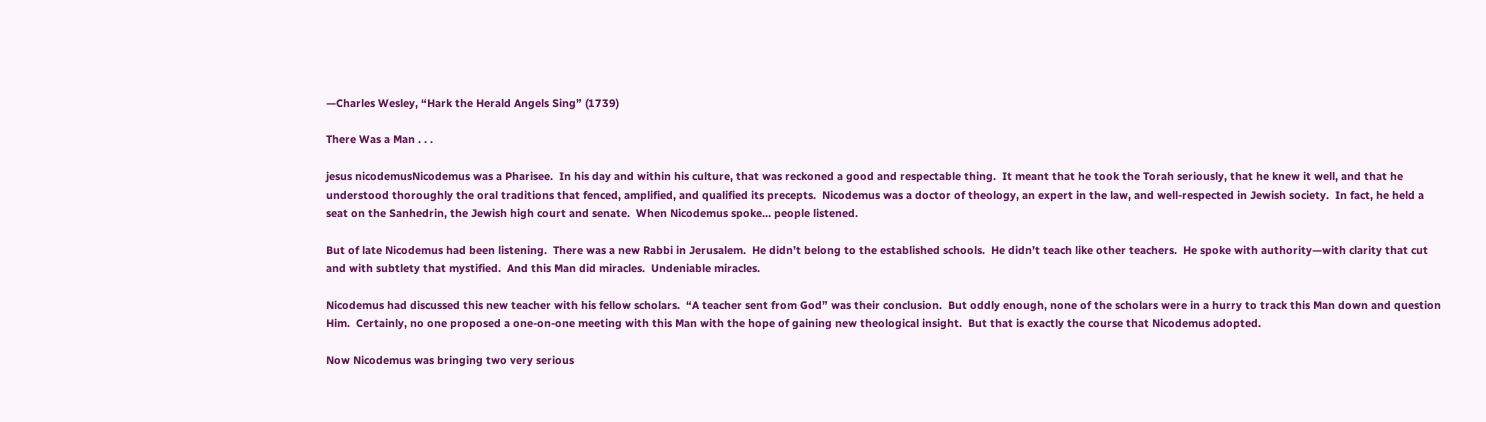—Charles Wesley, “Hark the Herald Angels Sing” (1739)

There Was a Man . . .

jesus nicodemusNicodemus was a Pharisee.  In his day and within his culture, that was reckoned a good and respectable thing.  It meant that he took the Torah seriously, that he knew it well, and that he understood thoroughly the oral traditions that fenced, amplified, and qualified its precepts.  Nicodemus was a doctor of theology, an expert in the law, and well-respected in Jewish society.  In fact, he held a seat on the Sanhedrin, the Jewish high court and senate.  When Nicodemus spoke… people listened.

But of late Nicodemus had been listening.  There was a new Rabbi in Jerusalem.  He didn’t belong to the established schools.  He didn’t teach like other teachers.  He spoke with authority—with clarity that cut and with subtlety that mystified.  And this Man did miracles.  Undeniable miracles.

Nicodemus had discussed this new teacher with his fellow scholars.  “A teacher sent from God” was their conclusion.  But oddly enough, none of the scholars were in a hurry to track this Man down and question Him.  Certainly, no one proposed a one-on-one meeting with this Man with the hope of gaining new theological insight.  But that is exactly the course that Nicodemus adopted.

Now Nicodemus was bringing two very serious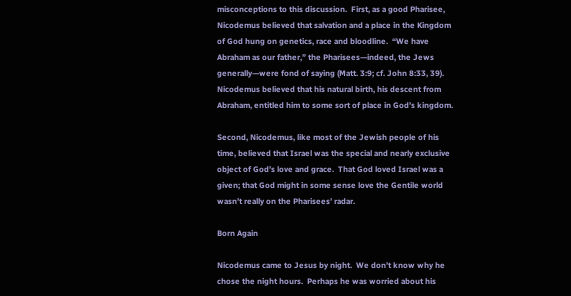misconceptions to this discussion.  First, as a good Pharisee, Nicodemus believed that salvation and a place in the Kingdom of God hung on genetics, race and bloodline.  “We have Abraham as our father,” the Pharisees—indeed, the Jews generally—were fond of saying (Matt. 3:9; cf. John 8:33, 39).  Nicodemus believed that his natural birth, his descent from Abraham, entitled him to some sort of place in God’s kingdom.

Second, Nicodemus, like most of the Jewish people of his time, believed that Israel was the special and nearly exclusive object of God’s love and grace.  That God loved Israel was a given; that God might in some sense love the Gentile world wasn’t really on the Pharisees’ radar.

Born Again

Nicodemus came to Jesus by night.  We don’t know why he chose the night hours.  Perhaps he was worried about his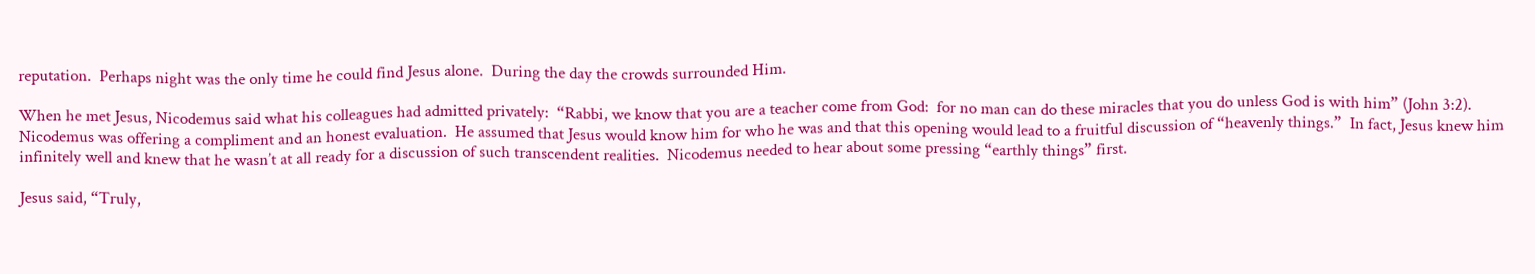reputation.  Perhaps night was the only time he could find Jesus alone.  During the day the crowds surrounded Him.

When he met Jesus, Nicodemus said what his colleagues had admitted privately:  “Rabbi, we know that you are a teacher come from God:  for no man can do these miracles that you do unless God is with him” (John 3:2).  Nicodemus was offering a compliment and an honest evaluation.  He assumed that Jesus would know him for who he was and that this opening would lead to a fruitful discussion of “heavenly things.”  In fact, Jesus knew him infinitely well and knew that he wasn’t at all ready for a discussion of such transcendent realities.  Nicodemus needed to hear about some pressing “earthly things” first.

Jesus said, “Truly,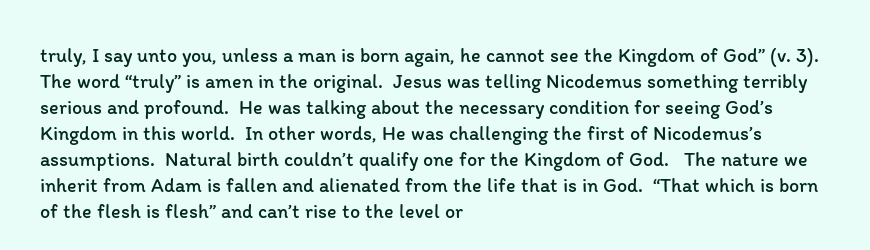truly, I say unto you, unless a man is born again, he cannot see the Kingdom of God” (v. 3).  The word “truly” is amen in the original.  Jesus was telling Nicodemus something terribly serious and profound.  He was talking about the necessary condition for seeing God’s Kingdom in this world.  In other words, He was challenging the first of Nicodemus’s assumptions.  Natural birth couldn’t qualify one for the Kingdom of God.   The nature we inherit from Adam is fallen and alienated from the life that is in God.  “That which is born of the flesh is flesh” and can’t rise to the level or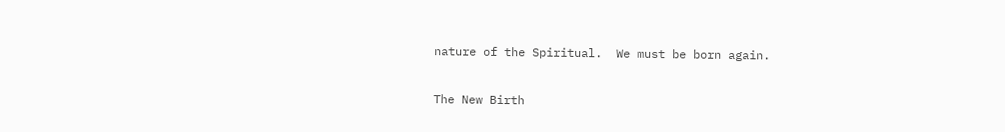nature of the Spiritual.  We must be born again.

The New Birth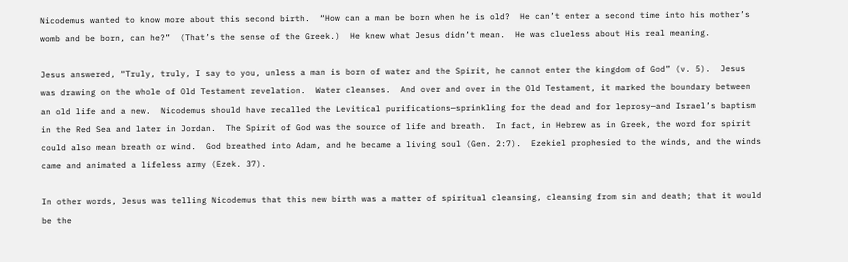Nicodemus wanted to know more about this second birth.  “How can a man be born when he is old?  He can’t enter a second time into his mother’s womb and be born, can he?”  (That’s the sense of the Greek.)  He knew what Jesus didn’t mean.  He was clueless about His real meaning.

Jesus answered, “Truly, truly, I say to you, unless a man is born of water and the Spirit, he cannot enter the kingdom of God” (v. 5).  Jesus was drawing on the whole of Old Testament revelation.  Water cleanses.  And over and over in the Old Testament, it marked the boundary between an old life and a new.  Nicodemus should have recalled the Levitical purifications—sprinkling for the dead and for leprosy—and Israel’s baptism in the Red Sea and later in Jordan.  The Spirit of God was the source of life and breath.  In fact, in Hebrew as in Greek, the word for spirit could also mean breath or wind.  God breathed into Adam, and he became a living soul (Gen. 2:7).  Ezekiel prophesied to the winds, and the winds came and animated a lifeless army (Ezek. 37).

In other words, Jesus was telling Nicodemus that this new birth was a matter of spiritual cleansing, cleansing from sin and death; that it would be the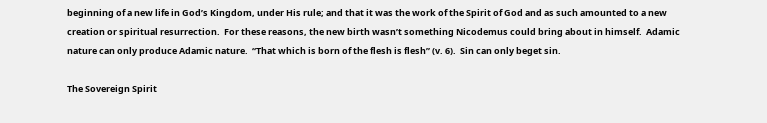beginning of a new life in God’s Kingdom, under His rule; and that it was the work of the Spirit of God and as such amounted to a new creation or spiritual resurrection.  For these reasons, the new birth wasn’t something Nicodemus could bring about in himself.  Adamic nature can only produce Adamic nature.  “That which is born of the flesh is flesh” (v. 6).  Sin can only beget sin.

The Sovereign Spirit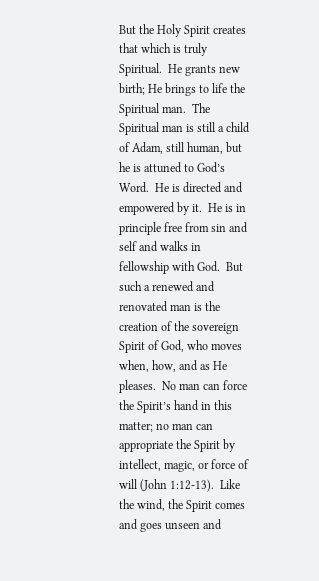But the Holy Spirit creates that which is truly Spiritual.  He grants new birth; He brings to life the Spiritual man.  The Spiritual man is still a child of Adam, still human, but he is attuned to God’s Word.  He is directed and empowered by it.  He is in principle free from sin and self and walks in fellowship with God.  But such a renewed and renovated man is the creation of the sovereign Spirit of God, who moves when, how, and as He pleases.  No man can force the Spirit’s hand in this matter; no man can appropriate the Spirit by intellect, magic, or force of will (John 1:12-13).  Like the wind, the Spirit comes and goes unseen and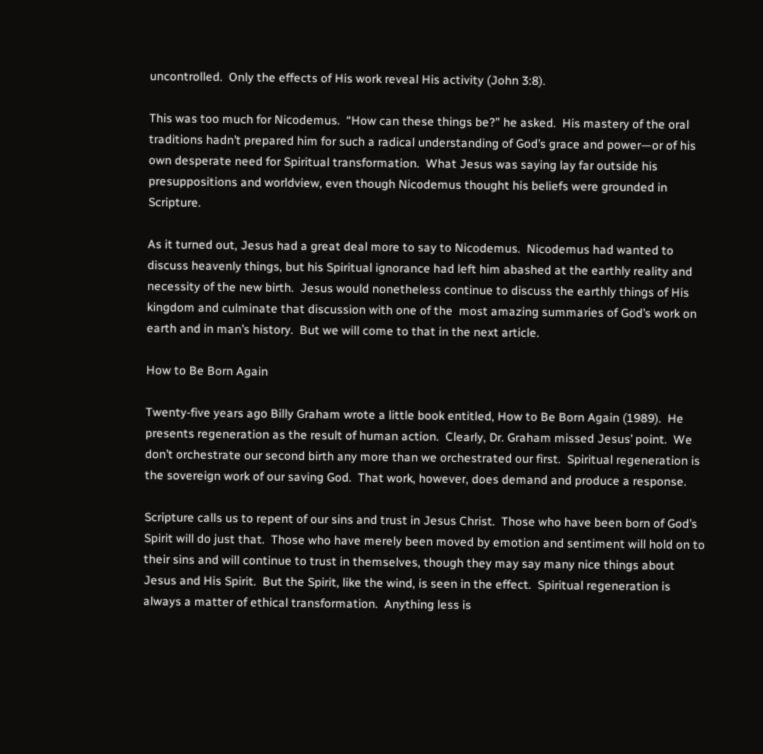uncontrolled.  Only the effects of His work reveal His activity (John 3:8).

This was too much for Nicodemus.  “How can these things be?” he asked.  His mastery of the oral traditions hadn’t prepared him for such a radical understanding of God’s grace and power—or of his own desperate need for Spiritual transformation.  What Jesus was saying lay far outside his presuppositions and worldview, even though Nicodemus thought his beliefs were grounded in Scripture.

As it turned out, Jesus had a great deal more to say to Nicodemus.  Nicodemus had wanted to discuss heavenly things, but his Spiritual ignorance had left him abashed at the earthly reality and necessity of the new birth.  Jesus would nonetheless continue to discuss the earthly things of His kingdom and culminate that discussion with one of the  most amazing summaries of God’s work on earth and in man’s history.  But we will come to that in the next article.

How to Be Born Again

Twenty-five years ago Billy Graham wrote a little book entitled, How to Be Born Again (1989).  He presents regeneration as the result of human action.  Clearly, Dr. Graham missed Jesus’ point.  We don’t orchestrate our second birth any more than we orchestrated our first.  Spiritual regeneration is the sovereign work of our saving God.  That work, however, does demand and produce a response.

Scripture calls us to repent of our sins and trust in Jesus Christ.  Those who have been born of God’s Spirit will do just that.  Those who have merely been moved by emotion and sentiment will hold on to their sins and will continue to trust in themselves, though they may say many nice things about Jesus and His Spirit.  But the Spirit, like the wind, is seen in the effect.  Spiritual regeneration is always a matter of ethical transformation.  Anything less is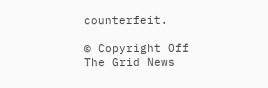counterfeit.

© Copyright Off The Grid News